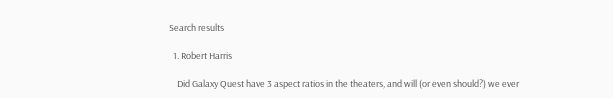Search results

  1. Robert Harris

    Did Galaxy Quest have 3 aspect ratios in the theaters, and will (or even should?) we ever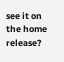see it on the home release?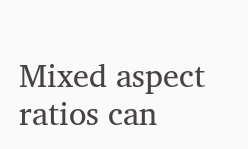Mixed aspect ratios can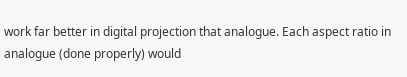work far better in digital projection that analogue. Each aspect ratio in analogue (done properly) would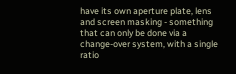have its own aperture plate, lens and screen masking - something that can only be done via a change-over system, with a single ratio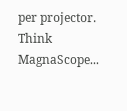per projector. Think MagnaScope...